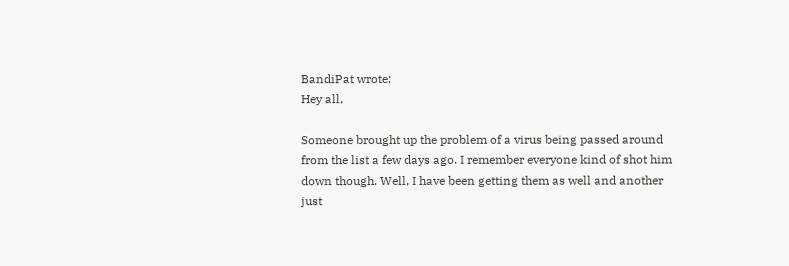BandiPat wrote:
Hey all,

Someone brought up the problem of a virus being passed around from the list a few days ago. I remember everyone kind of shot him down though. Well, I have been getting them as well and another just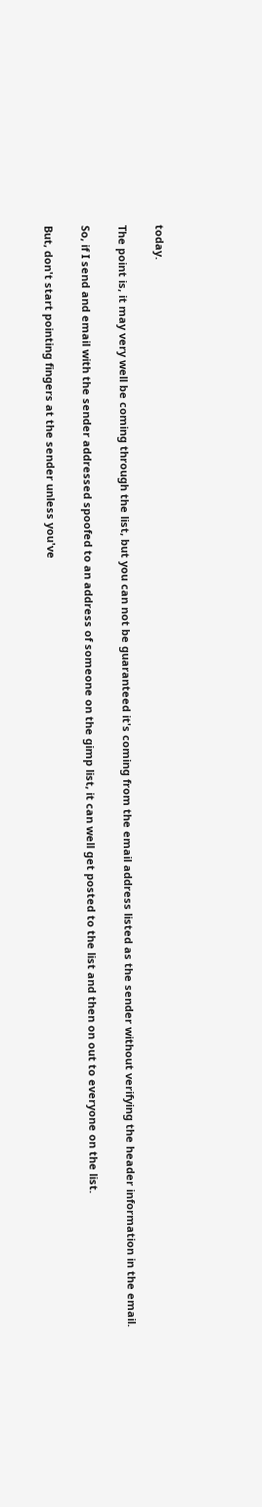today.

The point is, it may very well be coming through the list, but you can not be guaranteed it's coming from the email address listed as the sender without verifying the header information in the email.

So, if I send and email with the sender addressed spoofed to an address of someone on the gimp list, it can well get posted to the list and then on out to everyone on the list.

But, don't start pointing fingers at the sender unless you've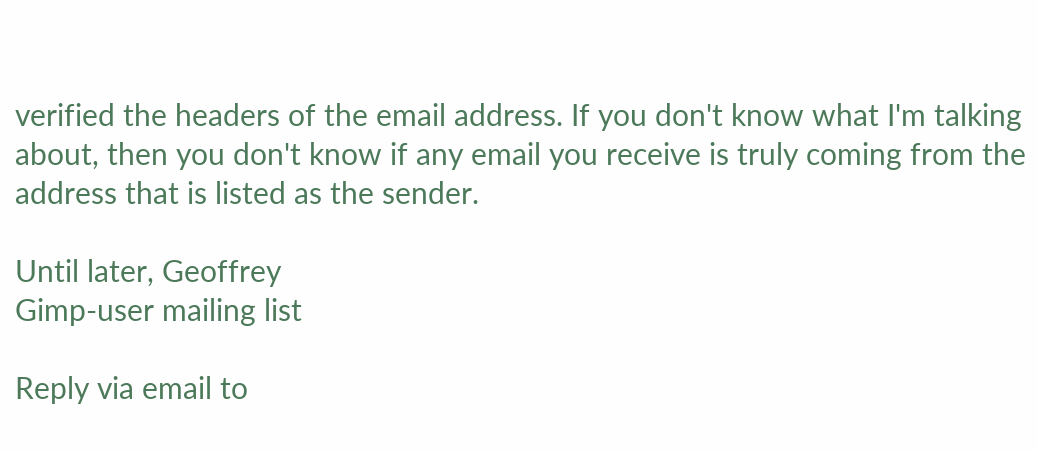verified the headers of the email address. If you don't know what I'm talking about, then you don't know if any email you receive is truly coming from the address that is listed as the sender.

Until later, Geoffrey
Gimp-user mailing list

Reply via email to